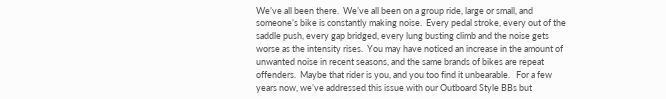We’ve all been there.  We’ve all been on a group ride, large or small, and someone’s bike is constantly making noise.  Every pedal stroke, every out of the saddle push, every gap bridged, every lung busting climb and the noise gets worse as the intensity rises.  You may have noticed an increase in the amount of unwanted noise in recent seasons, and the same brands of bikes are repeat offenders.  Maybe that rider is you, and you too find it unbearable.   For a few years now, we’ve addressed this issue with our Outboard Style BBs but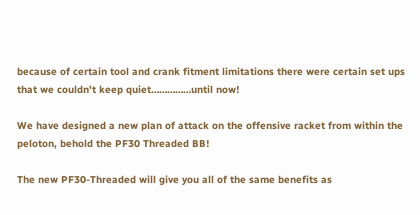because of certain tool and crank fitment limitations there were certain set ups that we couldn’t keep quiet……………until now!

We have designed a new plan of attack on the offensive racket from within the peloton, behold the PF30 Threaded BB!

The new PF30-Threaded will give you all of the same benefits as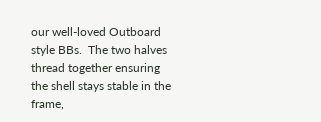our well-loved Outboard style BBs.  The two halves thread together ensuring the shell stays stable in the frame,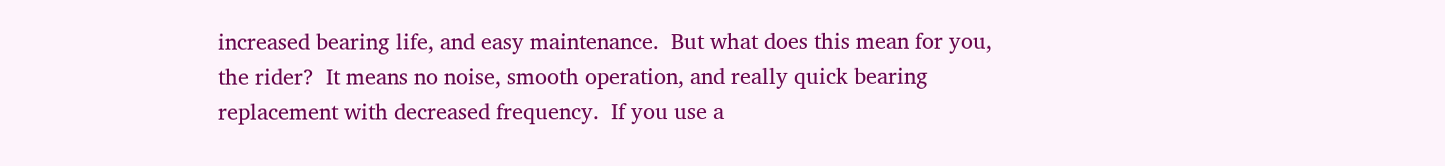increased bearing life, and easy maintenance.  But what does this mean for you, the rider?  It means no noise, smooth operation, and really quick bearing replacement with decreased frequency.  If you use a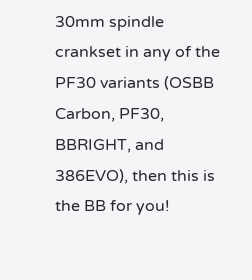30mm spindle crankset in any of the PF30 variants (OSBB Carbon, PF30, BBRIGHT, and 386EVO), then this is the BB for you!